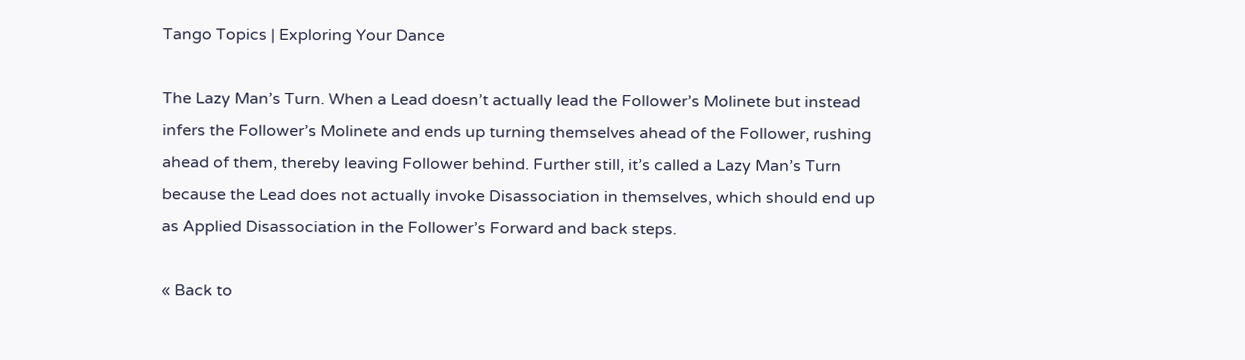Tango Topics | Exploring Your Dance

The Lazy Man’s Turn. When a Lead doesn’t actually lead the Follower’s Molinete but instead infers the Follower’s Molinete and ends up turning themselves ahead of the Follower, rushing ahead of them, thereby leaving Follower behind. Further still, it’s called a Lazy Man’s Turn because the Lead does not actually invoke Disassociation in themselves, which should end up as Applied Disassociation in the Follower’s Forward and back steps.

« Back to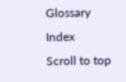Glossary Index
Scroll to top